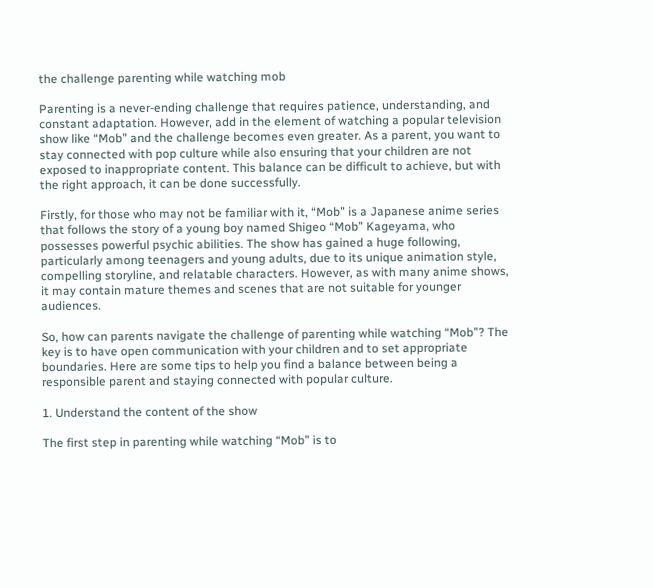the challenge parenting while watching mob

Parenting is a never-ending challenge that requires patience, understanding, and constant adaptation. However, add in the element of watching a popular television show like “Mob” and the challenge becomes even greater. As a parent, you want to stay connected with pop culture while also ensuring that your children are not exposed to inappropriate content. This balance can be difficult to achieve, but with the right approach, it can be done successfully.

Firstly, for those who may not be familiar with it, “Mob” is a Japanese anime series that follows the story of a young boy named Shigeo “Mob” Kageyama, who possesses powerful psychic abilities. The show has gained a huge following, particularly among teenagers and young adults, due to its unique animation style, compelling storyline, and relatable characters. However, as with many anime shows, it may contain mature themes and scenes that are not suitable for younger audiences.

So, how can parents navigate the challenge of parenting while watching “Mob”? The key is to have open communication with your children and to set appropriate boundaries. Here are some tips to help you find a balance between being a responsible parent and staying connected with popular culture.

1. Understand the content of the show

The first step in parenting while watching “Mob” is to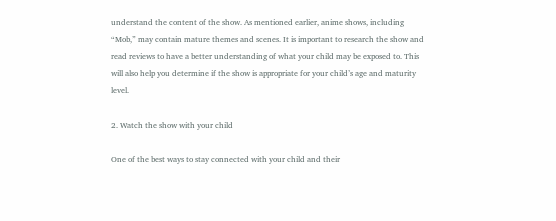understand the content of the show. As mentioned earlier, anime shows, including “Mob,” may contain mature themes and scenes. It is important to research the show and read reviews to have a better understanding of what your child may be exposed to. This will also help you determine if the show is appropriate for your child’s age and maturity level.

2. Watch the show with your child

One of the best ways to stay connected with your child and their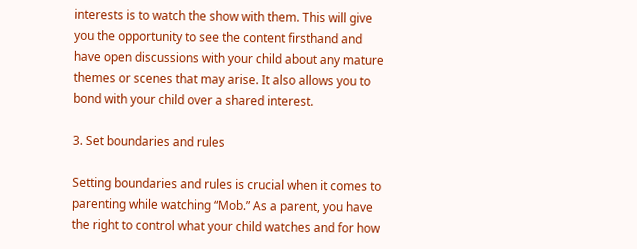interests is to watch the show with them. This will give you the opportunity to see the content firsthand and have open discussions with your child about any mature themes or scenes that may arise. It also allows you to bond with your child over a shared interest.

3. Set boundaries and rules

Setting boundaries and rules is crucial when it comes to parenting while watching “Mob.” As a parent, you have the right to control what your child watches and for how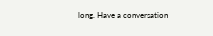long. Have a conversation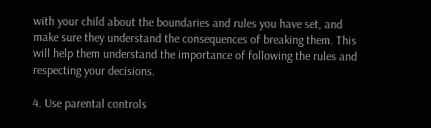with your child about the boundaries and rules you have set, and make sure they understand the consequences of breaking them. This will help them understand the importance of following the rules and respecting your decisions.

4. Use parental controls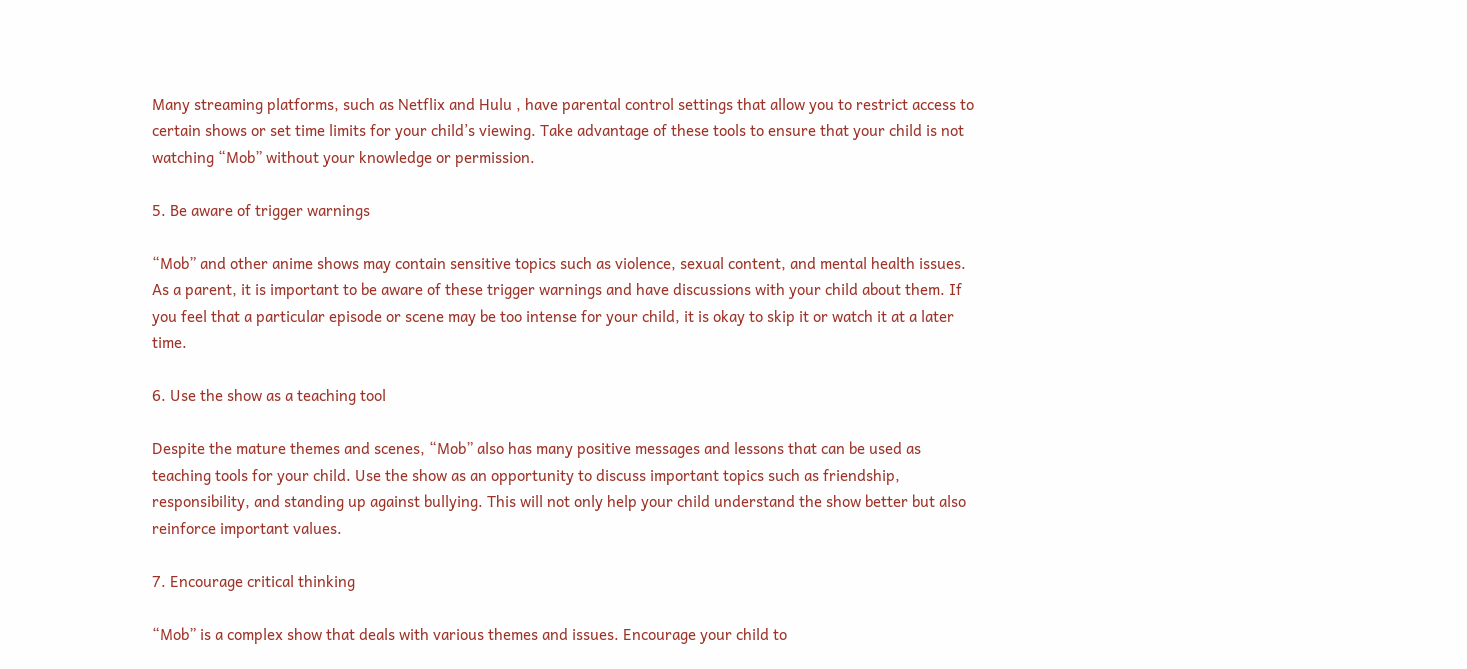Many streaming platforms, such as Netflix and Hulu , have parental control settings that allow you to restrict access to certain shows or set time limits for your child’s viewing. Take advantage of these tools to ensure that your child is not watching “Mob” without your knowledge or permission.

5. Be aware of trigger warnings

“Mob” and other anime shows may contain sensitive topics such as violence, sexual content, and mental health issues. As a parent, it is important to be aware of these trigger warnings and have discussions with your child about them. If you feel that a particular episode or scene may be too intense for your child, it is okay to skip it or watch it at a later time.

6. Use the show as a teaching tool

Despite the mature themes and scenes, “Mob” also has many positive messages and lessons that can be used as teaching tools for your child. Use the show as an opportunity to discuss important topics such as friendship, responsibility, and standing up against bullying. This will not only help your child understand the show better but also reinforce important values.

7. Encourage critical thinking

“Mob” is a complex show that deals with various themes and issues. Encourage your child to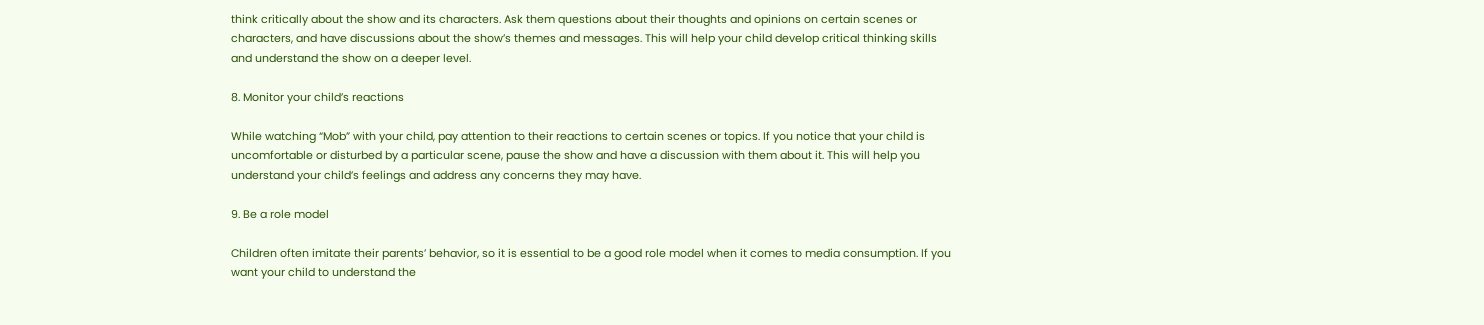think critically about the show and its characters. Ask them questions about their thoughts and opinions on certain scenes or characters, and have discussions about the show’s themes and messages. This will help your child develop critical thinking skills and understand the show on a deeper level.

8. Monitor your child’s reactions

While watching “Mob” with your child, pay attention to their reactions to certain scenes or topics. If you notice that your child is uncomfortable or disturbed by a particular scene, pause the show and have a discussion with them about it. This will help you understand your child’s feelings and address any concerns they may have.

9. Be a role model

Children often imitate their parents’ behavior, so it is essential to be a good role model when it comes to media consumption. If you want your child to understand the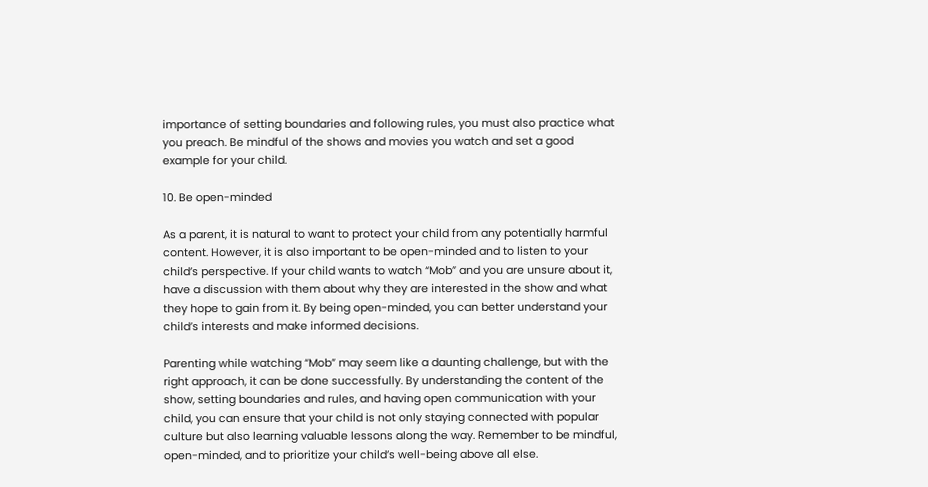importance of setting boundaries and following rules, you must also practice what you preach. Be mindful of the shows and movies you watch and set a good example for your child.

10. Be open-minded

As a parent, it is natural to want to protect your child from any potentially harmful content. However, it is also important to be open-minded and to listen to your child’s perspective. If your child wants to watch “Mob” and you are unsure about it, have a discussion with them about why they are interested in the show and what they hope to gain from it. By being open-minded, you can better understand your child’s interests and make informed decisions.

Parenting while watching “Mob” may seem like a daunting challenge, but with the right approach, it can be done successfully. By understanding the content of the show, setting boundaries and rules, and having open communication with your child, you can ensure that your child is not only staying connected with popular culture but also learning valuable lessons along the way. Remember to be mindful, open-minded, and to prioritize your child’s well-being above all else.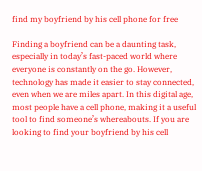find my boyfriend by his cell phone for free

Finding a boyfriend can be a daunting task, especially in today’s fast-paced world where everyone is constantly on the go. However, technology has made it easier to stay connected, even when we are miles apart. In this digital age, most people have a cell phone, making it a useful tool to find someone’s whereabouts. If you are looking to find your boyfriend by his cell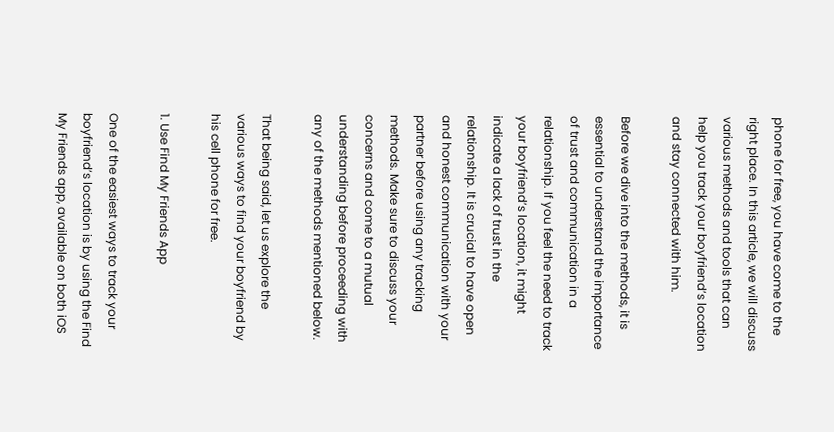phone for free, you have come to the right place. In this article, we will discuss various methods and tools that can help you track your boyfriend’s location and stay connected with him.

Before we dive into the methods, it is essential to understand the importance of trust and communication in a relationship. If you feel the need to track your boyfriend’s location, it might indicate a lack of trust in the relationship. It is crucial to have open and honest communication with your partner before using any tracking methods. Make sure to discuss your concerns and come to a mutual understanding before proceeding with any of the methods mentioned below.

That being said, let us explore the various ways to find your boyfriend by his cell phone for free.

1. Use Find My Friends App

One of the easiest ways to track your boyfriend’s location is by using the Find My Friends app, available on both iOS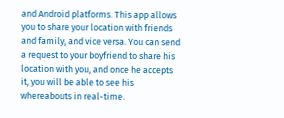and Android platforms. This app allows you to share your location with friends and family, and vice versa. You can send a request to your boyfriend to share his location with you, and once he accepts it, you will be able to see his whereabouts in real-time.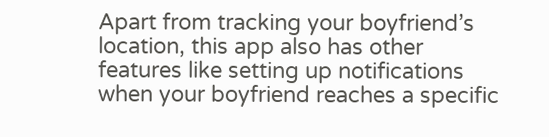Apart from tracking your boyfriend’s location, this app also has other features like setting up notifications when your boyfriend reaches a specific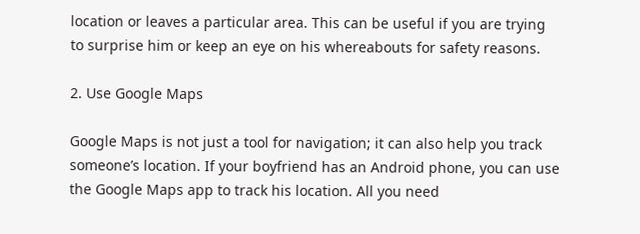location or leaves a particular area. This can be useful if you are trying to surprise him or keep an eye on his whereabouts for safety reasons.

2. Use Google Maps

Google Maps is not just a tool for navigation; it can also help you track someone’s location. If your boyfriend has an Android phone, you can use the Google Maps app to track his location. All you need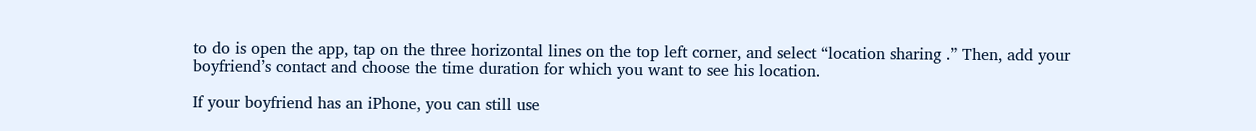to do is open the app, tap on the three horizontal lines on the top left corner, and select “location sharing .” Then, add your boyfriend’s contact and choose the time duration for which you want to see his location.

If your boyfriend has an iPhone, you can still use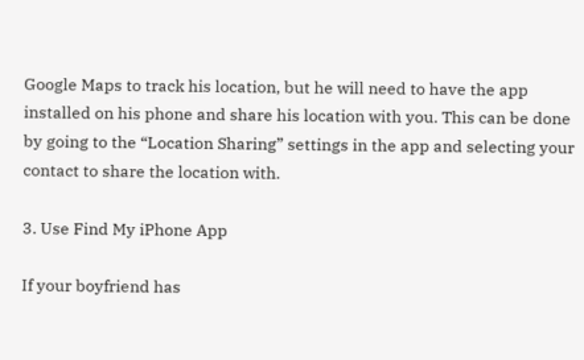Google Maps to track his location, but he will need to have the app installed on his phone and share his location with you. This can be done by going to the “Location Sharing” settings in the app and selecting your contact to share the location with.

3. Use Find My iPhone App

If your boyfriend has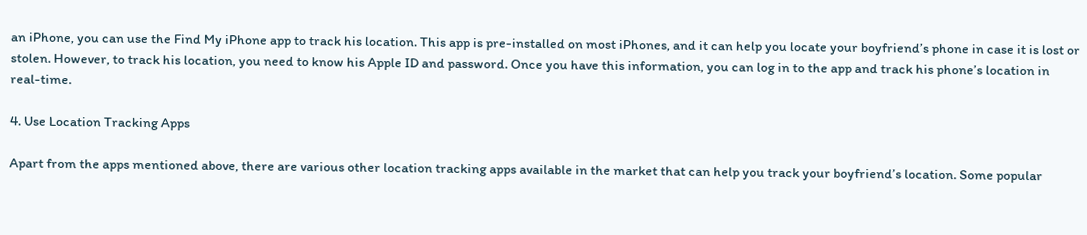an iPhone, you can use the Find My iPhone app to track his location. This app is pre-installed on most iPhones, and it can help you locate your boyfriend’s phone in case it is lost or stolen. However, to track his location, you need to know his Apple ID and password. Once you have this information, you can log in to the app and track his phone’s location in real-time.

4. Use Location Tracking Apps

Apart from the apps mentioned above, there are various other location tracking apps available in the market that can help you track your boyfriend’s location. Some popular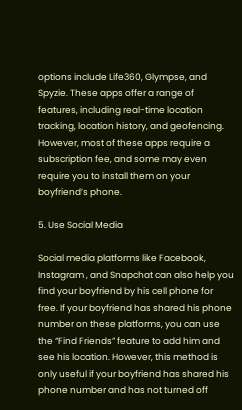options include Life360, Glympse, and Spyzie. These apps offer a range of features, including real-time location tracking, location history, and geofencing. However, most of these apps require a subscription fee, and some may even require you to install them on your boyfriend’s phone.

5. Use Social Media

Social media platforms like Facebook, Instagram , and Snapchat can also help you find your boyfriend by his cell phone for free. If your boyfriend has shared his phone number on these platforms, you can use the “Find Friends” feature to add him and see his location. However, this method is only useful if your boyfriend has shared his phone number and has not turned off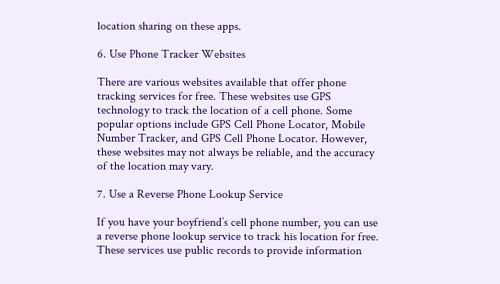location sharing on these apps.

6. Use Phone Tracker Websites

There are various websites available that offer phone tracking services for free. These websites use GPS technology to track the location of a cell phone. Some popular options include GPS Cell Phone Locator, Mobile Number Tracker, and GPS Cell Phone Locator. However, these websites may not always be reliable, and the accuracy of the location may vary.

7. Use a Reverse Phone Lookup Service

If you have your boyfriend’s cell phone number, you can use a reverse phone lookup service to track his location for free. These services use public records to provide information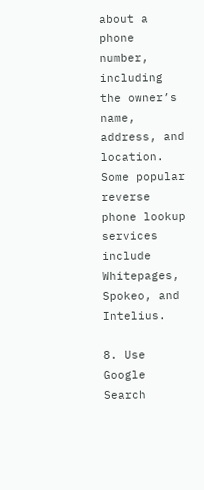about a phone number, including the owner’s name, address, and location. Some popular reverse phone lookup services include Whitepages, Spokeo, and Intelius.

8. Use Google Search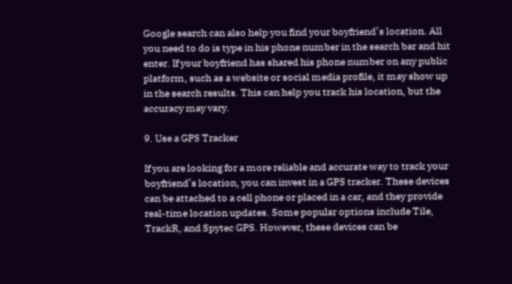Google search can also help you find your boyfriend’s location. All you need to do is type in his phone number in the search bar and hit enter. If your boyfriend has shared his phone number on any public platform, such as a website or social media profile, it may show up in the search results. This can help you track his location, but the accuracy may vary.

9. Use a GPS Tracker

If you are looking for a more reliable and accurate way to track your boyfriend’s location, you can invest in a GPS tracker. These devices can be attached to a cell phone or placed in a car, and they provide real-time location updates. Some popular options include Tile, TrackR, and Spytec GPS. However, these devices can be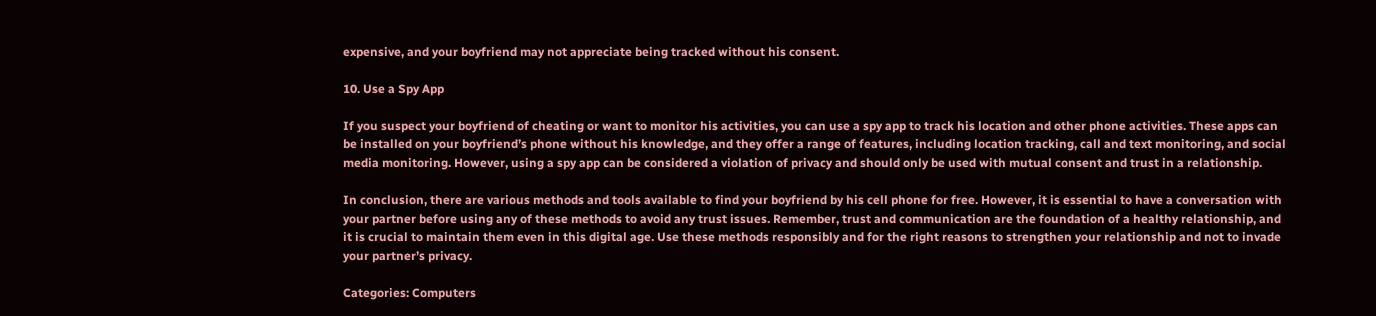expensive, and your boyfriend may not appreciate being tracked without his consent.

10. Use a Spy App

If you suspect your boyfriend of cheating or want to monitor his activities, you can use a spy app to track his location and other phone activities. These apps can be installed on your boyfriend’s phone without his knowledge, and they offer a range of features, including location tracking, call and text monitoring, and social media monitoring. However, using a spy app can be considered a violation of privacy and should only be used with mutual consent and trust in a relationship.

In conclusion, there are various methods and tools available to find your boyfriend by his cell phone for free. However, it is essential to have a conversation with your partner before using any of these methods to avoid any trust issues. Remember, trust and communication are the foundation of a healthy relationship, and it is crucial to maintain them even in this digital age. Use these methods responsibly and for the right reasons to strengthen your relationship and not to invade your partner’s privacy.

Categories: Computers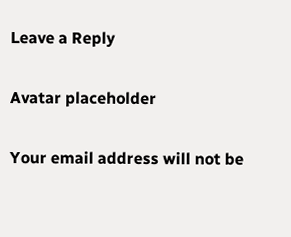Leave a Reply

Avatar placeholder

Your email address will not be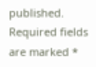published. Required fields are marked *